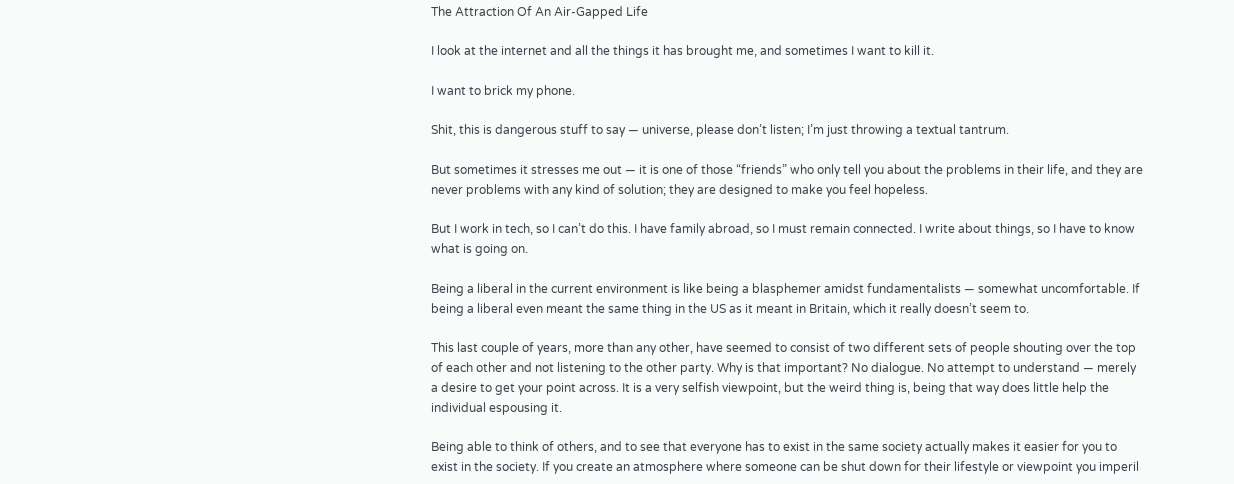The Attraction Of An Air-Gapped Life

I look at the internet and all the things it has brought me, and sometimes I want to kill it.

I want to brick my phone.

Shit, this is dangerous stuff to say — universe, please don’t listen; I’m just throwing a textual tantrum.

But sometimes it stresses me out — it is one of those “friends” who only tell you about the problems in their life, and they are never problems with any kind of solution; they are designed to make you feel hopeless.

But I work in tech, so I can’t do this. I have family abroad, so I must remain connected. I write about things, so I have to know what is going on.

Being a liberal in the current environment is like being a blasphemer amidst fundamentalists — somewhat uncomfortable. If being a liberal even meant the same thing in the US as it meant in Britain, which it really doesn’t seem to.

This last couple of years, more than any other, have seemed to consist of two different sets of people shouting over the top of each other and not listening to the other party. Why is that important? No dialogue. No attempt to understand — merely a desire to get your point across. It is a very selfish viewpoint, but the weird thing is, being that way does little help the individual espousing it.

Being able to think of others, and to see that everyone has to exist in the same society actually makes it easier for you to exist in the society. If you create an atmosphere where someone can be shut down for their lifestyle or viewpoint you imperil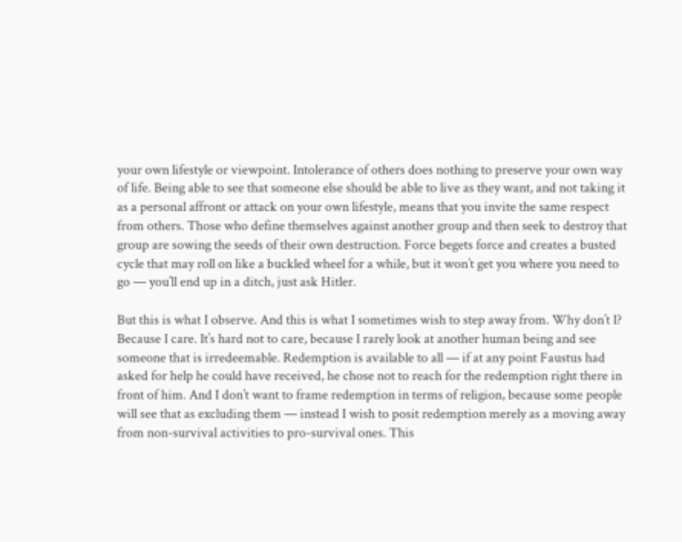your own lifestyle or viewpoint. Intolerance of others does nothing to preserve your own way of life. Being able to see that someone else should be able to live as they want, and not taking it as a personal affront or attack on your own lifestyle, means that you invite the same respect from others. Those who define themselves against another group and then seek to destroy that group are sowing the seeds of their own destruction. Force begets force and creates a busted cycle that may roll on like a buckled wheel for a while, but it won’t get you where you need to go — you’ll end up in a ditch, just ask Hitler.

But this is what I observe. And this is what I sometimes wish to step away from. Why don’t I? Because I care. It’s hard not to care, because I rarely look at another human being and see someone that is irredeemable. Redemption is available to all — if at any point Faustus had asked for help he could have received, he chose not to reach for the redemption right there in front of him. And I don’t want to frame redemption in terms of religion, because some people will see that as excluding them — instead I wish to posit redemption merely as a moving away from non-survival activities to pro-survival ones. This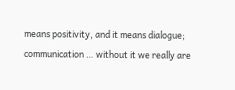means positivity, and it means dialogue; communication … without it we really are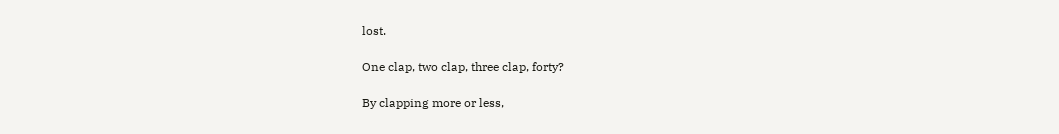lost.

One clap, two clap, three clap, forty?

By clapping more or less,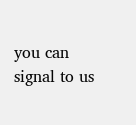you can signal to us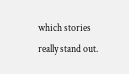which stories really stand out.